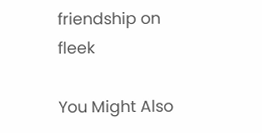friendship on fleek

You Might Also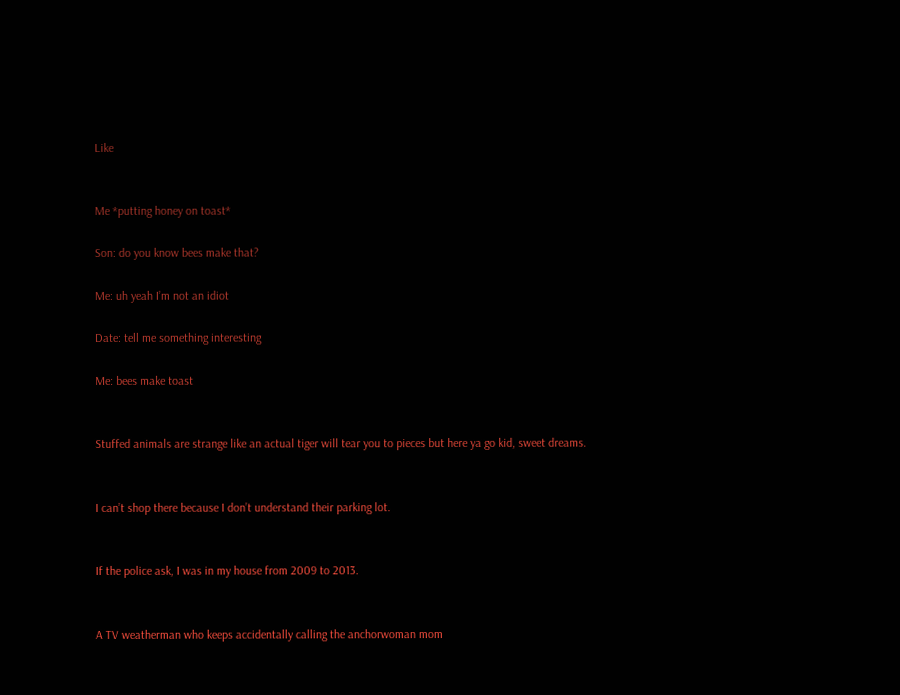Like


Me *putting honey on toast*

Son: do you know bees make that?

Me: uh yeah I’m not an idiot

Date: tell me something interesting

Me: bees make toast


Stuffed animals are strange like an actual tiger will tear you to pieces but here ya go kid, sweet dreams.


I can’t shop there because I don’t understand their parking lot.


If the police ask, I was in my house from 2009 to 2013.


A TV weatherman who keeps accidentally calling the anchorwoman mom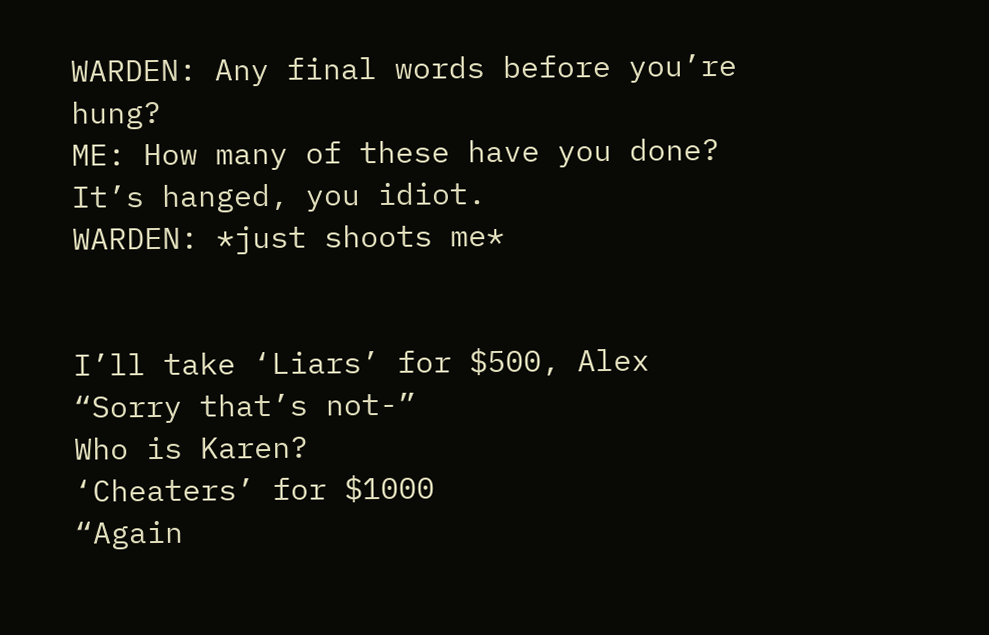WARDEN: Any final words before you’re hung?
ME: How many of these have you done? It’s hanged, you idiot.
WARDEN: *just shoots me*


I’ll take ‘Liars’ for $500, Alex
“Sorry that’s not-”
Who is Karen?
‘Cheaters’ for $1000
“Again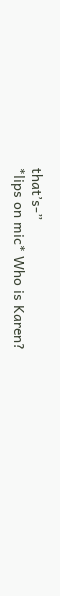that’s-”
*lips on mic* Who is Karen?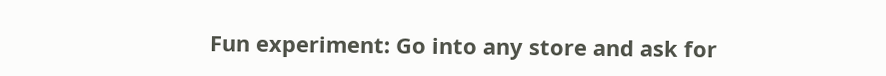Fun experiment: Go into any store and ask for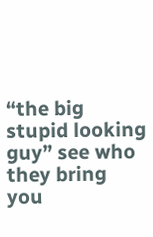“the big stupid looking guy” see who they bring you